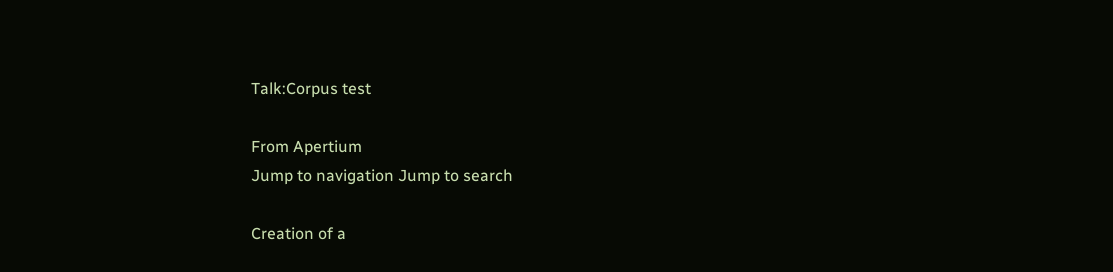Talk:Corpus test

From Apertium
Jump to navigation Jump to search

Creation of a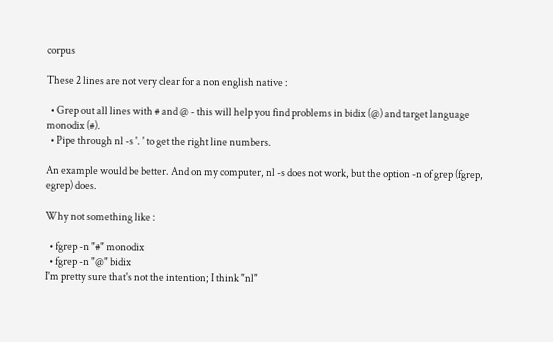corpus

These 2 lines are not very clear for a non english native :

  • Grep out all lines with # and @ - this will help you find problems in bidix (@) and target language monodix (#).
  • Pipe through nl -s '. ' to get the right line numbers.

An example would be better. And on my computer, nl -s does not work, but the option -n of grep (fgrep, egrep) does.

Why not something like :

  • fgrep -n "#" monodix
  • fgrep -n "@" bidix
I'm pretty sure that's not the intention; I think "nl"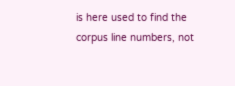is here used to find the corpus line numbers, not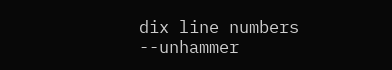dix line numbers --unhammer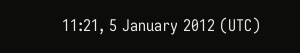11:21, 5 January 2012 (UTC)